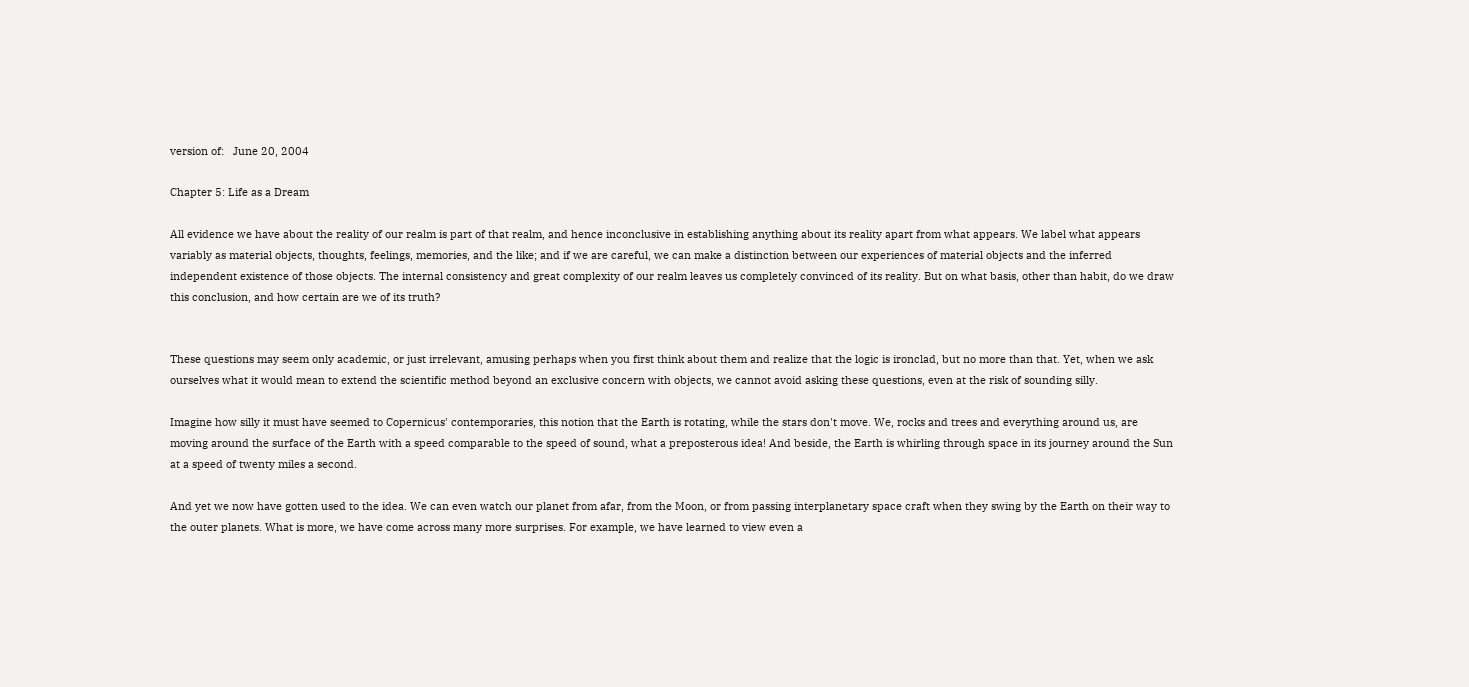version of:   June 20, 2004

Chapter 5: Life as a Dream

All evidence we have about the reality of our realm is part of that realm, and hence inconclusive in establishing anything about its reality apart from what appears. We label what appears variably as material objects, thoughts, feelings, memories, and the like; and if we are careful, we can make a distinction between our experiences of material objects and the inferred independent existence of those objects. The internal consistency and great complexity of our realm leaves us completely convinced of its reality. But on what basis, other than habit, do we draw this conclusion, and how certain are we of its truth?


These questions may seem only academic, or just irrelevant, amusing perhaps when you first think about them and realize that the logic is ironclad, but no more than that. Yet, when we ask ourselves what it would mean to extend the scientific method beyond an exclusive concern with objects, we cannot avoid asking these questions, even at the risk of sounding silly.

Imagine how silly it must have seemed to Copernicus' contemporaries, this notion that the Earth is rotating, while the stars don't move. We, rocks and trees and everything around us, are moving around the surface of the Earth with a speed comparable to the speed of sound, what a preposterous idea! And beside, the Earth is whirling through space in its journey around the Sun at a speed of twenty miles a second.

And yet we now have gotten used to the idea. We can even watch our planet from afar, from the Moon, or from passing interplanetary space craft when they swing by the Earth on their way to the outer planets. What is more, we have come across many more surprises. For example, we have learned to view even a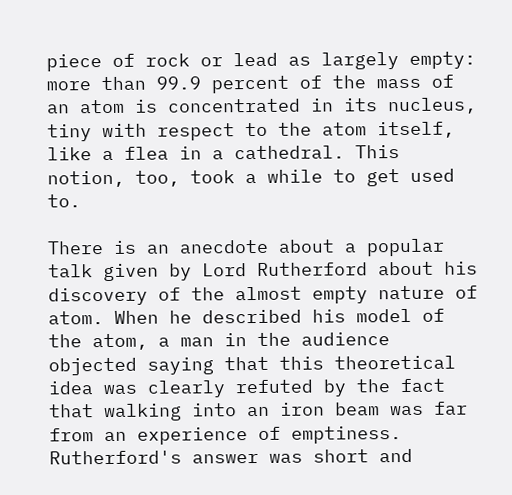piece of rock or lead as largely empty: more than 99.9 percent of the mass of an atom is concentrated in its nucleus, tiny with respect to the atom itself, like a flea in a cathedral. This notion, too, took a while to get used to.

There is an anecdote about a popular talk given by Lord Rutherford about his discovery of the almost empty nature of atom. When he described his model of the atom, a man in the audience objected saying that this theoretical idea was clearly refuted by the fact that walking into an iron beam was far from an experience of emptiness. Rutherford's answer was short and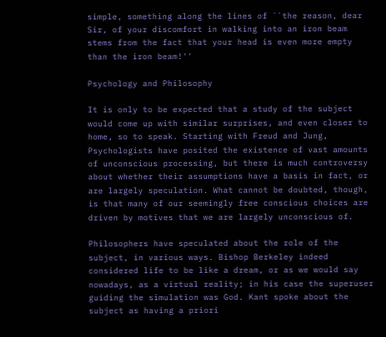simple, something along the lines of ``the reason, dear Sir, of your discomfort in walking into an iron beam stems from the fact that your head is even more empty than the iron beam!''

Psychology and Philosophy

It is only to be expected that a study of the subject would come up with similar surprises, and even closer to home, so to speak. Starting with Freud and Jung, Psychologists have posited the existence of vast amounts of unconscious processing, but there is much controversy about whether their assumptions have a basis in fact, or are largely speculation. What cannot be doubted, though, is that many of our seemingly free conscious choices are driven by motives that we are largely unconscious of.

Philosophers have speculated about the role of the subject, in various ways. Bishop Berkeley indeed considered life to be like a dream, or as we would say nowadays, as a virtual reality; in his case the superuser guiding the simulation was God. Kant spoke about the subject as having a priori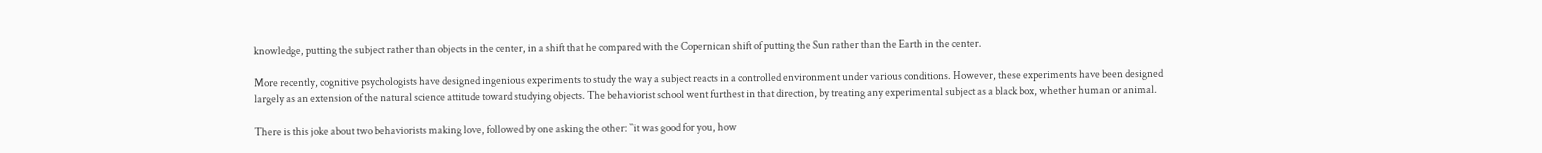knowledge, putting the subject rather than objects in the center, in a shift that he compared with the Copernican shift of putting the Sun rather than the Earth in the center.

More recently, cognitive psychologists have designed ingenious experiments to study the way a subject reacts in a controlled environment under various conditions. However, these experiments have been designed largely as an extension of the natural science attitude toward studying objects. The behaviorist school went furthest in that direction, by treating any experimental subject as a black box, whether human or animal.

There is this joke about two behaviorists making love, followed by one asking the other: ``it was good for you, how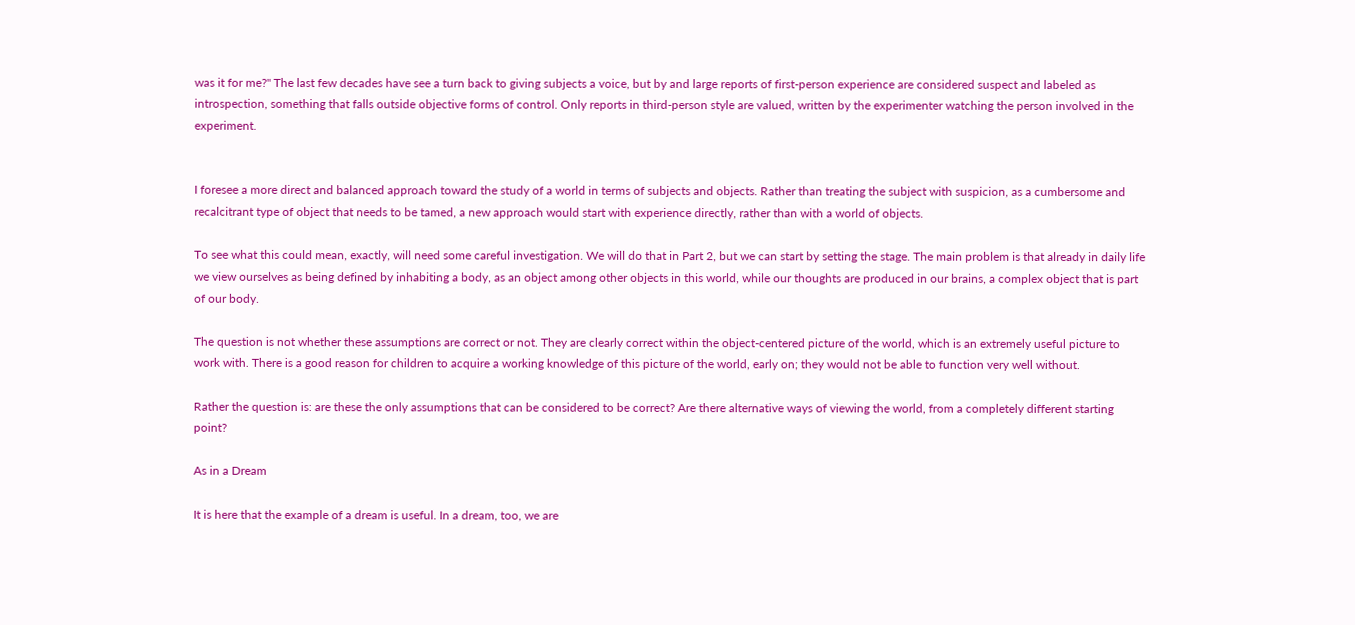was it for me?'' The last few decades have see a turn back to giving subjects a voice, but by and large reports of first-person experience are considered suspect and labeled as introspection, something that falls outside objective forms of control. Only reports in third-person style are valued, written by the experimenter watching the person involved in the experiment.


I foresee a more direct and balanced approach toward the study of a world in terms of subjects and objects. Rather than treating the subject with suspicion, as a cumbersome and recalcitrant type of object that needs to be tamed, a new approach would start with experience directly, rather than with a world of objects.

To see what this could mean, exactly, will need some careful investigation. We will do that in Part 2, but we can start by setting the stage. The main problem is that already in daily life we view ourselves as being defined by inhabiting a body, as an object among other objects in this world, while our thoughts are produced in our brains, a complex object that is part of our body.

The question is not whether these assumptions are correct or not. They are clearly correct within the object-centered picture of the world, which is an extremely useful picture to work with. There is a good reason for children to acquire a working knowledge of this picture of the world, early on; they would not be able to function very well without.

Rather the question is: are these the only assumptions that can be considered to be correct? Are there alternative ways of viewing the world, from a completely different starting point?

As in a Dream

It is here that the example of a dream is useful. In a dream, too, we are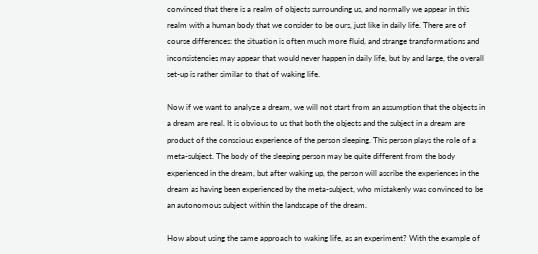convinced that there is a realm of objects surrounding us, and normally we appear in this realm with a human body that we consider to be ours, just like in daily life. There are of course differences: the situation is often much more fluid, and strange transformations and inconsistencies may appear that would never happen in daily life, but by and large, the overall set-up is rather similar to that of waking life.

Now if we want to analyze a dream, we will not start from an assumption that the objects in a dream are real. It is obvious to us that both the objects and the subject in a dream are product of the conscious experience of the person sleeping. This person plays the role of a meta-subject. The body of the sleeping person may be quite different from the body experienced in the dream, but after waking up, the person will ascribe the experiences in the dream as having been experienced by the meta-subject, who mistakenly was convinced to be an autonomous subject within the landscape of the dream.

How about using the same approach to waking life, as an experiment? With the example of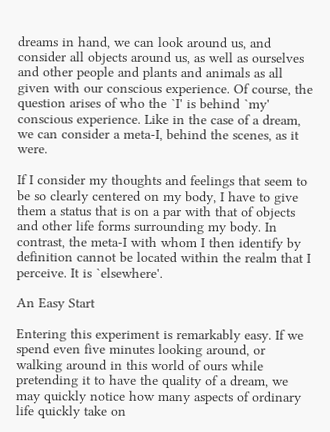dreams in hand, we can look around us, and consider all objects around us, as well as ourselves and other people and plants and animals as all given with our conscious experience. Of course, the question arises of who the `I' is behind `my' conscious experience. Like in the case of a dream, we can consider a meta-I, behind the scenes, as it were.

If I consider my thoughts and feelings that seem to be so clearly centered on my body, I have to give them a status that is on a par with that of objects and other life forms surrounding my body. In contrast, the meta-I with whom I then identify by definition cannot be located within the realm that I perceive. It is `elsewhere'.

An Easy Start

Entering this experiment is remarkably easy. If we spend even five minutes looking around, or walking around in this world of ours while pretending it to have the quality of a dream, we may quickly notice how many aspects of ordinary life quickly take on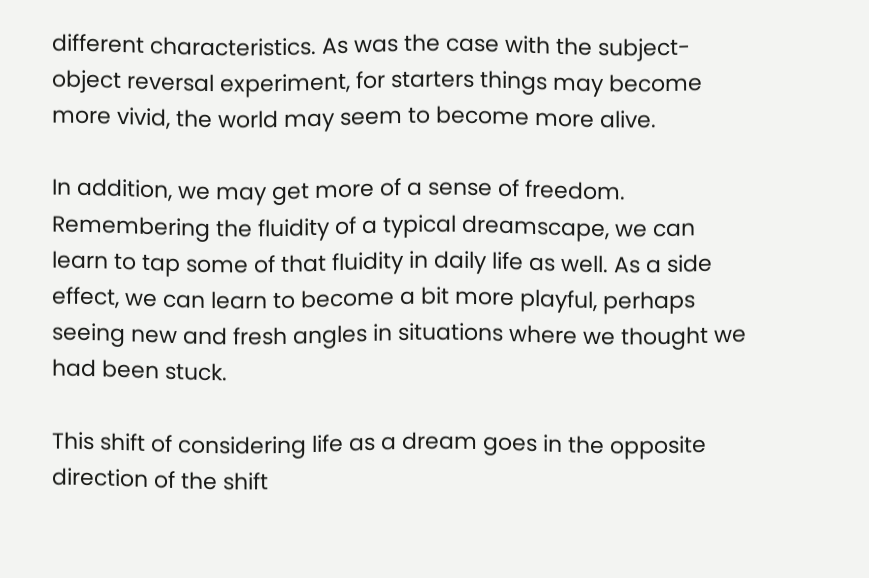different characteristics. As was the case with the subject-object reversal experiment, for starters things may become more vivid, the world may seem to become more alive.

In addition, we may get more of a sense of freedom. Remembering the fluidity of a typical dreamscape, we can learn to tap some of that fluidity in daily life as well. As a side effect, we can learn to become a bit more playful, perhaps seeing new and fresh angles in situations where we thought we had been stuck.

This shift of considering life as a dream goes in the opposite direction of the shift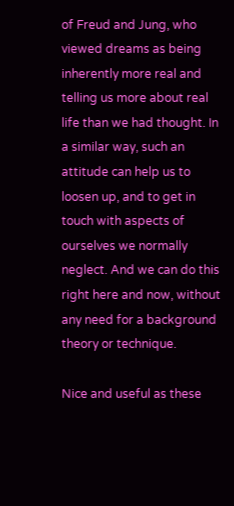of Freud and Jung, who viewed dreams as being inherently more real and telling us more about real life than we had thought. In a similar way, such an attitude can help us to loosen up, and to get in touch with aspects of ourselves we normally neglect. And we can do this right here and now, without any need for a background theory or technique.

Nice and useful as these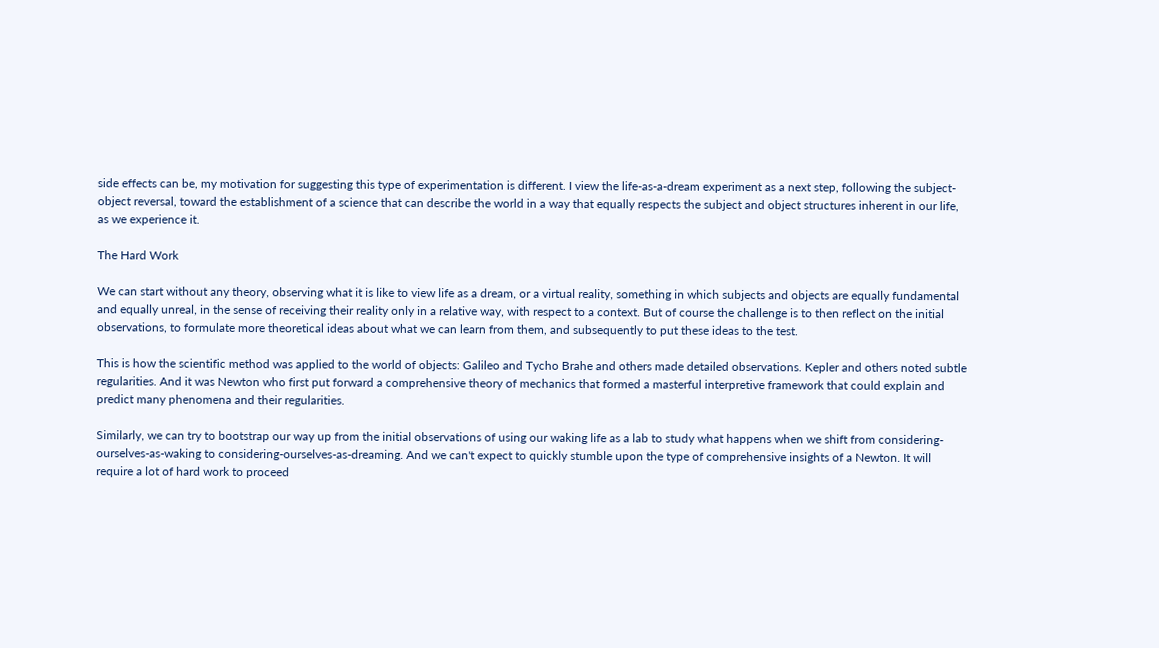side effects can be, my motivation for suggesting this type of experimentation is different. I view the life-as-a-dream experiment as a next step, following the subject-object reversal, toward the establishment of a science that can describe the world in a way that equally respects the subject and object structures inherent in our life, as we experience it.

The Hard Work

We can start without any theory, observing what it is like to view life as a dream, or a virtual reality, something in which subjects and objects are equally fundamental and equally unreal, in the sense of receiving their reality only in a relative way, with respect to a context. But of course the challenge is to then reflect on the initial observations, to formulate more theoretical ideas about what we can learn from them, and subsequently to put these ideas to the test.

This is how the scientific method was applied to the world of objects: Galileo and Tycho Brahe and others made detailed observations. Kepler and others noted subtle regularities. And it was Newton who first put forward a comprehensive theory of mechanics that formed a masterful interpretive framework that could explain and predict many phenomena and their regularities.

Similarly, we can try to bootstrap our way up from the initial observations of using our waking life as a lab to study what happens when we shift from considering-ourselves-as-waking to considering-ourselves-as-dreaming. And we can't expect to quickly stumble upon the type of comprehensive insights of a Newton. It will require a lot of hard work to proceed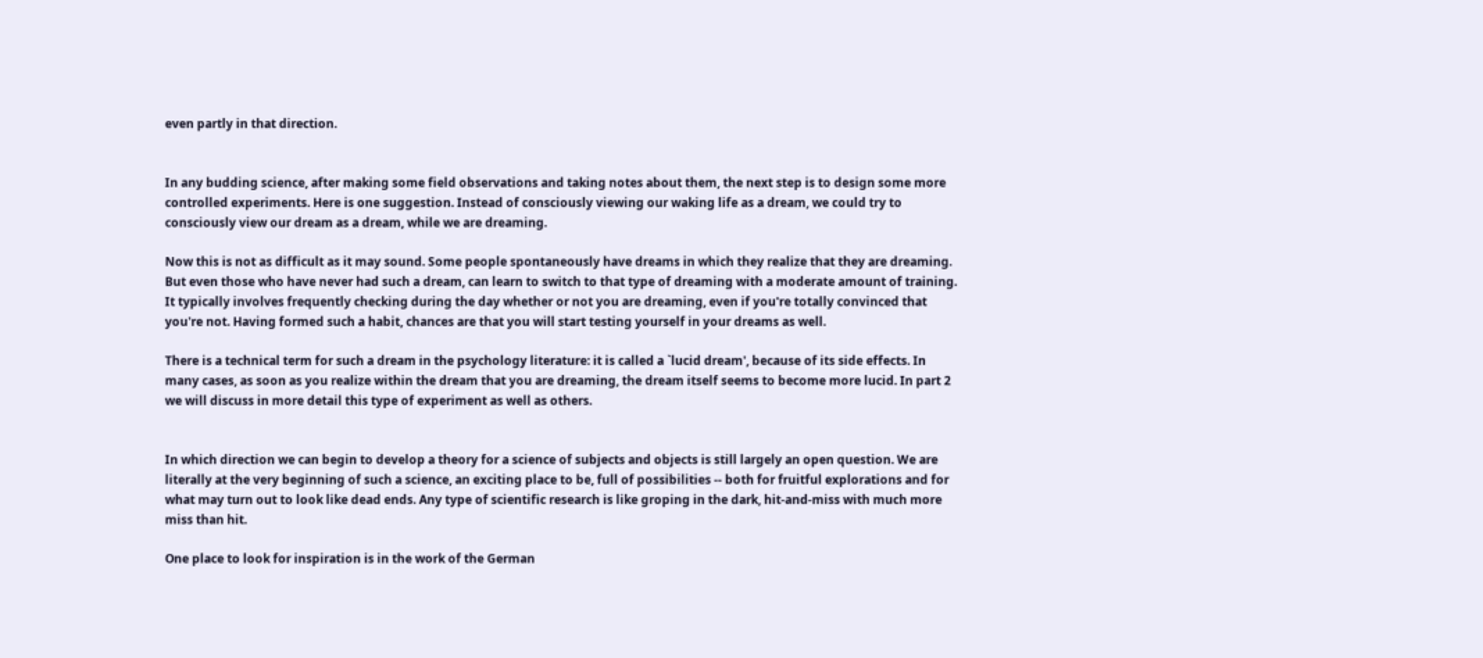even partly in that direction.


In any budding science, after making some field observations and taking notes about them, the next step is to design some more controlled experiments. Here is one suggestion. Instead of consciously viewing our waking life as a dream, we could try to consciously view our dream as a dream, while we are dreaming.

Now this is not as difficult as it may sound. Some people spontaneously have dreams in which they realize that they are dreaming. But even those who have never had such a dream, can learn to switch to that type of dreaming with a moderate amount of training. It typically involves frequently checking during the day whether or not you are dreaming, even if you're totally convinced that you're not. Having formed such a habit, chances are that you will start testing yourself in your dreams as well.

There is a technical term for such a dream in the psychology literature: it is called a `lucid dream', because of its side effects. In many cases, as soon as you realize within the dream that you are dreaming, the dream itself seems to become more lucid. In part 2 we will discuss in more detail this type of experiment as well as others.


In which direction we can begin to develop a theory for a science of subjects and objects is still largely an open question. We are literally at the very beginning of such a science, an exciting place to be, full of possibilities -- both for fruitful explorations and for what may turn out to look like dead ends. Any type of scientific research is like groping in the dark, hit-and-miss with much more miss than hit.

One place to look for inspiration is in the work of the German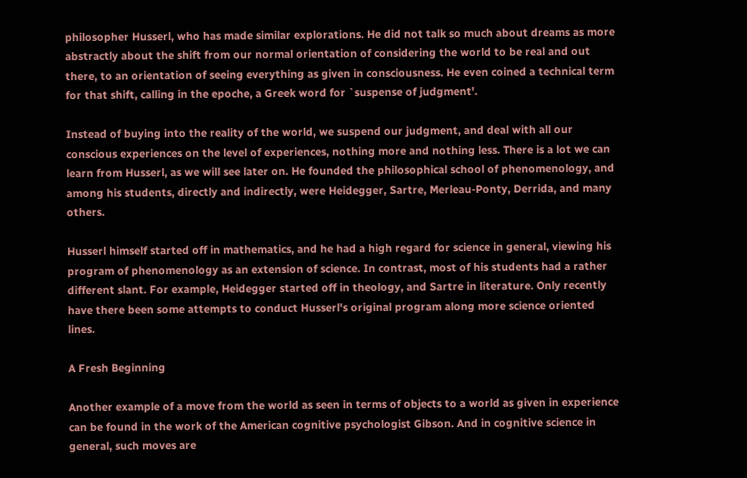philosopher Husserl, who has made similar explorations. He did not talk so much about dreams as more abstractly about the shift from our normal orientation of considering the world to be real and out there, to an orientation of seeing everything as given in consciousness. He even coined a technical term for that shift, calling in the epoche, a Greek word for `suspense of judgment'.

Instead of buying into the reality of the world, we suspend our judgment, and deal with all our conscious experiences on the level of experiences, nothing more and nothing less. There is a lot we can learn from Husserl, as we will see later on. He founded the philosophical school of phenomenology, and among his students, directly and indirectly, were Heidegger, Sartre, Merleau-Ponty, Derrida, and many others.

Husserl himself started off in mathematics, and he had a high regard for science in general, viewing his program of phenomenology as an extension of science. In contrast, most of his students had a rather different slant. For example, Heidegger started off in theology, and Sartre in literature. Only recently have there been some attempts to conduct Husserl's original program along more science oriented lines.

A Fresh Beginning

Another example of a move from the world as seen in terms of objects to a world as given in experience can be found in the work of the American cognitive psychologist Gibson. And in cognitive science in general, such moves are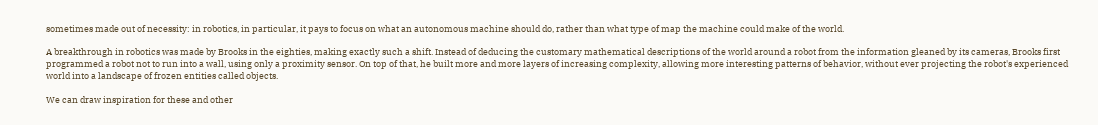sometimes made out of necessity: in robotics, in particular, it pays to focus on what an autonomous machine should do, rather than what type of map the machine could make of the world.

A breakthrough in robotics was made by Brooks in the eighties, making exactly such a shift. Instead of deducing the customary mathematical descriptions of the world around a robot from the information gleaned by its cameras, Brooks first programmed a robot not to run into a wall, using only a proximity sensor. On top of that, he built more and more layers of increasing complexity, allowing more interesting patterns of behavior, without ever projecting the robot's experienced world into a landscape of frozen entities called objects.

We can draw inspiration for these and other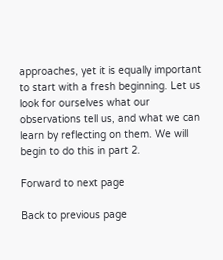approaches, yet it is equally important to start with a fresh beginning. Let us look for ourselves what our observations tell us, and what we can learn by reflecting on them. We will begin to do this in part 2.

Forward to next page

Back to previous page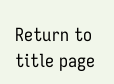Return to title page